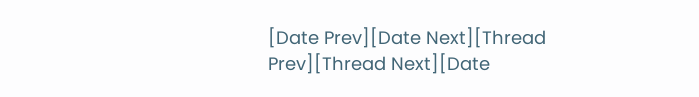[Date Prev][Date Next][Thread Prev][Thread Next][Date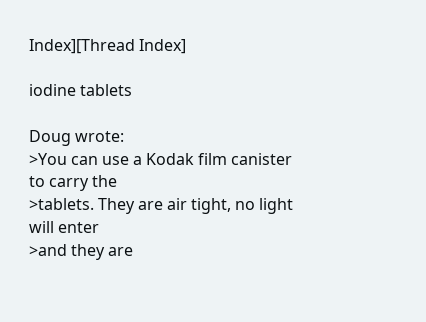Index][Thread Index]

iodine tablets

Doug wrote:
>You can use a Kodak film canister to carry the
>tablets. They are air tight, no light will enter
>and they are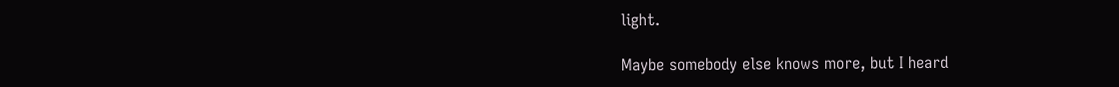light.

Maybe somebody else knows more, but I heard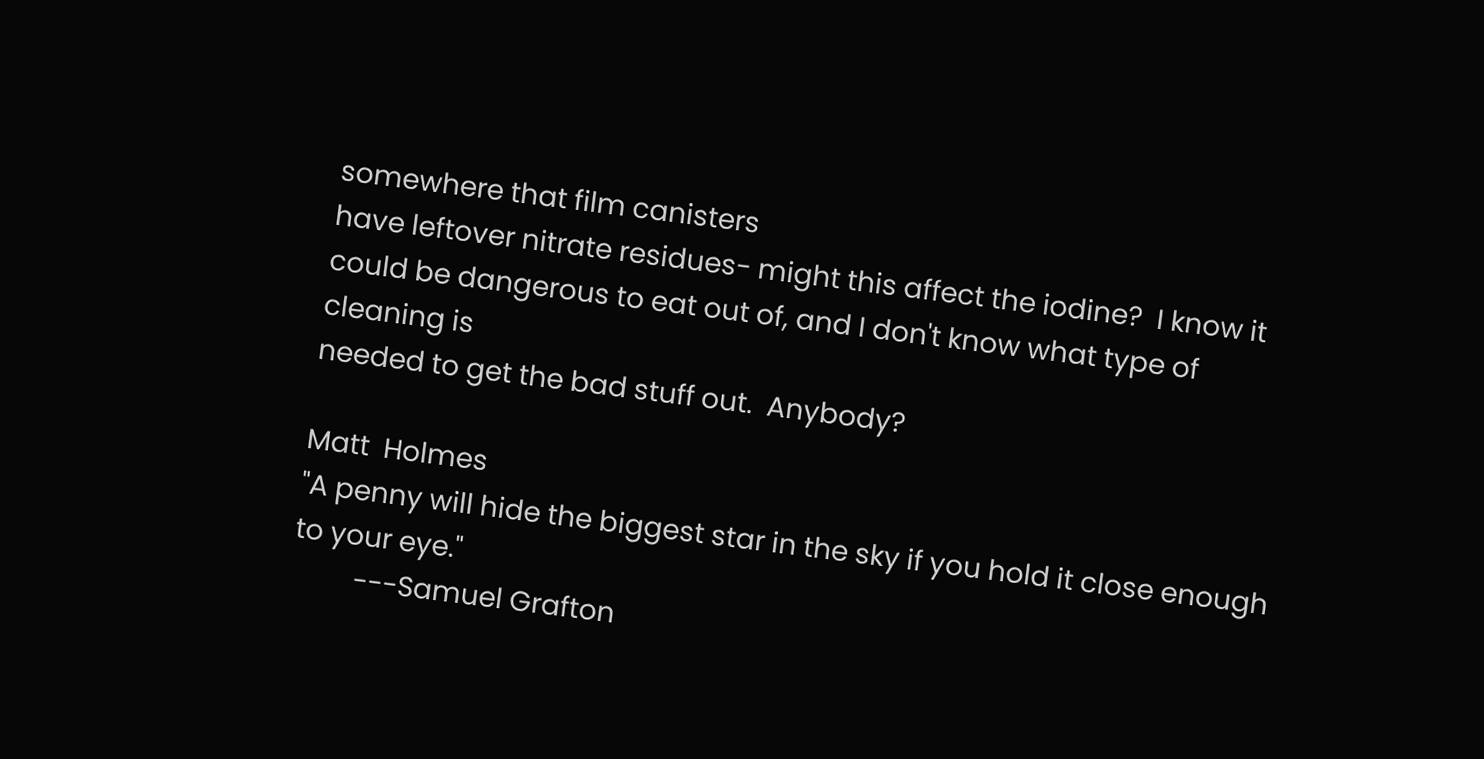somewhere that film canisters
have leftover nitrate residues- might this affect the iodine?  I know it
could be dangerous to eat out of, and I don't know what type of cleaning is
needed to get the bad stuff out.  Anybody?

Matt  Holmes
"A penny will hide the biggest star in the sky if you hold it close enough
to your eye."
         ---Samuel Grafton